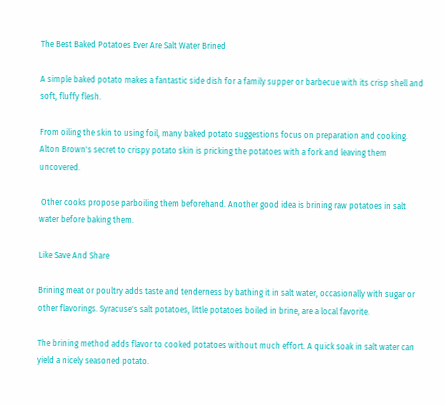The Best Baked Potatoes Ever Are Salt Water Brined

A simple baked potato makes a fantastic side dish for a family supper or barbecue with its crisp shell and soft, fluffy flesh.

From oiling the skin to using foil, many baked potato suggestions focus on preparation and cooking. Alton Brown's secret to crispy potato skin is pricking the potatoes with a fork and leaving them uncovered.

 Other cooks propose parboiling them beforehand. Another good idea is brining raw potatoes in salt water before baking them.

Like Save And Share

Brining meat or poultry adds taste and tenderness by bathing it in salt water, occasionally with sugar or other flavorings. Syracuse's salt potatoes, little potatoes boiled in brine, are a local favorite.

The brining method adds flavor to cooked potatoes without much effort. A quick soak in salt water can yield a nicely seasoned potato.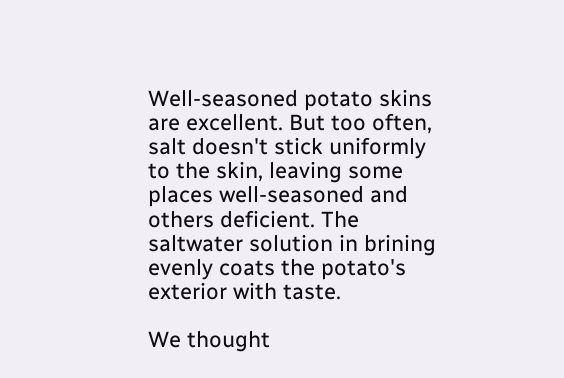Well-seasoned potato skins are excellent. But too often, salt doesn't stick uniformly to the skin, leaving some places well-seasoned and others deficient. The saltwater solution in brining evenly coats the potato's exterior with taste.

We thought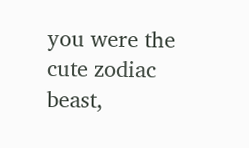you were the cute zodiac beast,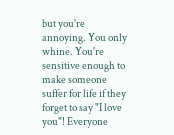but you're annoying. You only whine. You're sensitive enough to make someone suffer for life if they forget to say "I love you"! Everyone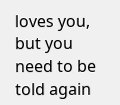loves you, but you need to be told again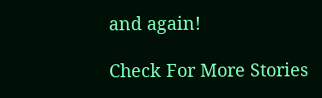and again!

Check For More Stories